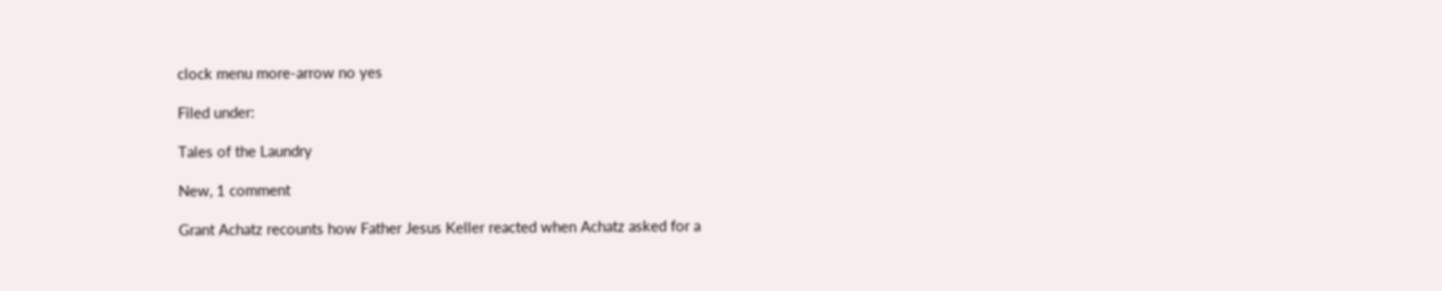clock menu more-arrow no yes

Filed under:

Tales of the Laundry

New, 1 comment

Grant Achatz recounts how Father Jesus Keller reacted when Achatz asked for a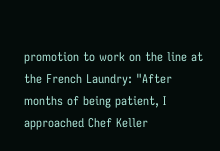promotion to work on the line at the French Laundry: "After months of being patient, I approached Chef Keller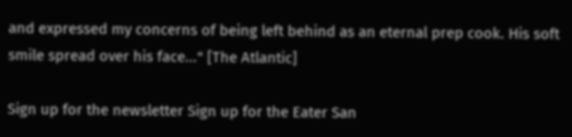and expressed my concerns of being left behind as an eternal prep cook. His soft smile spread over his face..." [The Atlantic]

Sign up for the newsletter Sign up for the Eater San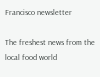Francisco newsletter

The freshest news from the local food world